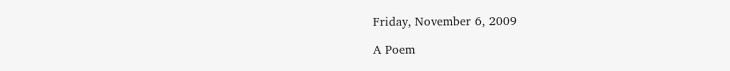Friday, November 6, 2009

A Poem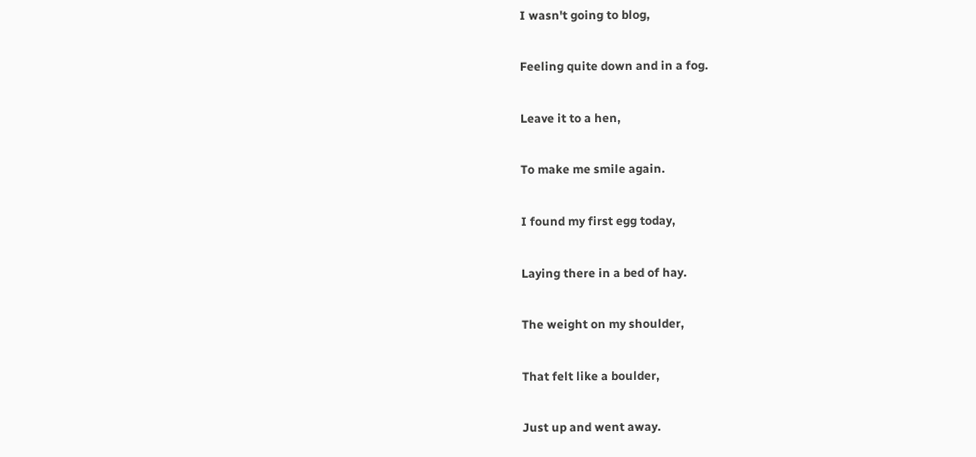I wasn't going to blog,

Feeling quite down and in a fog.

Leave it to a hen,

To make me smile again.

I found my first egg today,

Laying there in a bed of hay.

The weight on my shoulder,

That felt like a boulder,

Just up and went away.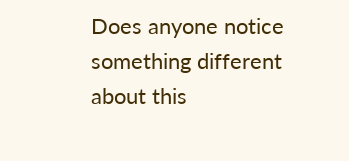Does anyone notice something different about this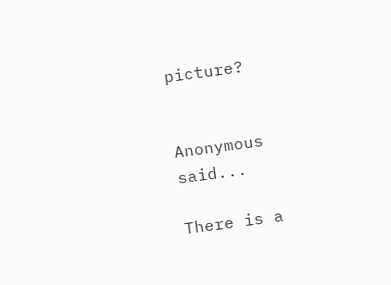picture?


Anonymous said...

There is a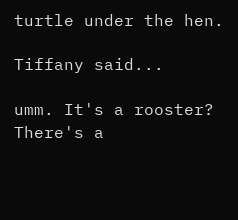turtle under the hen.

Tiffany said...

umm. It's a rooster? There's a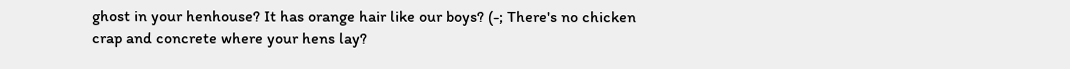ghost in your henhouse? It has orange hair like our boys? (-; There's no chicken crap and concrete where your hens lay?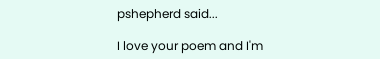pshepherd said...

I love your poem and I'm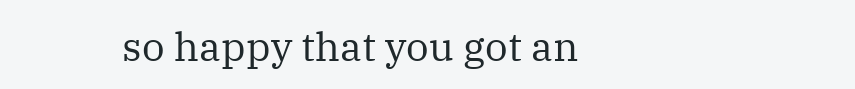so happy that you got an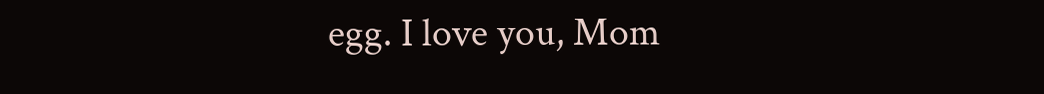egg. I love you, Mom